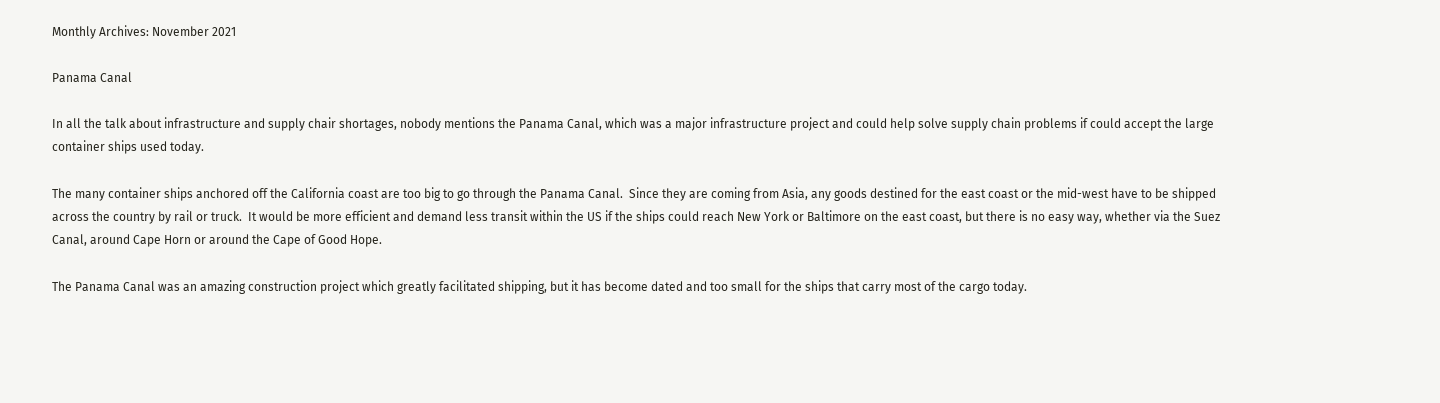Monthly Archives: November 2021

Panama Canal

In all the talk about infrastructure and supply chair shortages, nobody mentions the Panama Canal, which was a major infrastructure project and could help solve supply chain problems if could accept the large container ships used today.

The many container ships anchored off the California coast are too big to go through the Panama Canal.  Since they are coming from Asia, any goods destined for the east coast or the mid-west have to be shipped across the country by rail or truck.  It would be more efficient and demand less transit within the US if the ships could reach New York or Baltimore on the east coast, but there is no easy way, whether via the Suez Canal, around Cape Horn or around the Cape of Good Hope.

The Panama Canal was an amazing construction project which greatly facilitated shipping, but it has become dated and too small for the ships that carry most of the cargo today.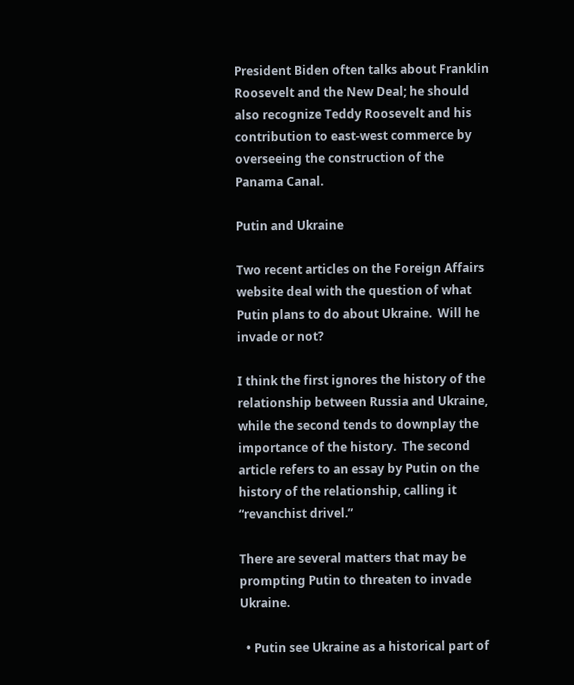President Biden often talks about Franklin Roosevelt and the New Deal; he should also recognize Teddy Roosevelt and his contribution to east-west commerce by overseeing the construction of the Panama Canal.

Putin and Ukraine

Two recent articles on the Foreign Affairs website deal with the question of what Putin plans to do about Ukraine.  Will he invade or not?

I think the first ignores the history of the relationship between Russia and Ukraine, while the second tends to downplay the importance of the history.  The second article refers to an essay by Putin on the history of the relationship, calling it “revanchist drivel.”

There are several matters that may be prompting Putin to threaten to invade Ukraine.

  • Putin see Ukraine as a historical part of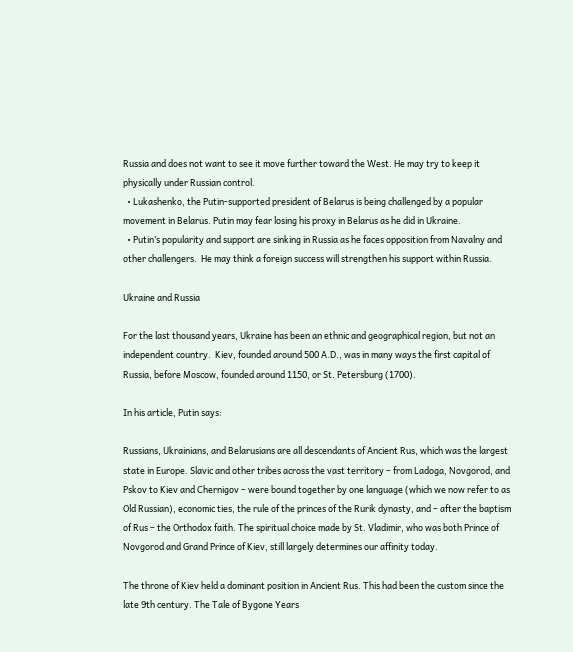Russia and does not want to see it move further toward the West. He may try to keep it physically under Russian control.
  • Lukashenko, the Putin-supported president of Belarus is being challenged by a popular movement in Belarus. Putin may fear losing his proxy in Belarus as he did in Ukraine.
  • Putin’s popularity and support are sinking in Russia as he faces opposition from Navalny and other challengers.  He may think a foreign success will strengthen his support within Russia.

Ukraine and Russia

For the last thousand years, Ukraine has been an ethnic and geographical region, but not an independent country.  Kiev, founded around 500 A.D., was in many ways the first capital of Russia, before Moscow, founded around 1150, or St. Petersburg (1700).

In his article, Putin says:

Russians, Ukrainians, and Belarusians are all descendants of Ancient Rus, which was the largest state in Europe. Slavic and other tribes across the vast territory – from Ladoga, Novgorod, and Pskov to Kiev and Chernigov – were bound together by one language (which we now refer to as Old Russian), economic ties, the rule of the princes of the Rurik dynasty, and – after the baptism of Rus – the Orthodox faith. The spiritual choice made by St. Vladimir, who was both Prince of Novgorod and Grand Prince of Kiev, still largely determines our affinity today.

The throne of Kiev held a dominant position in Ancient Rus. This had been the custom since the late 9th century. The Tale of Bygone Years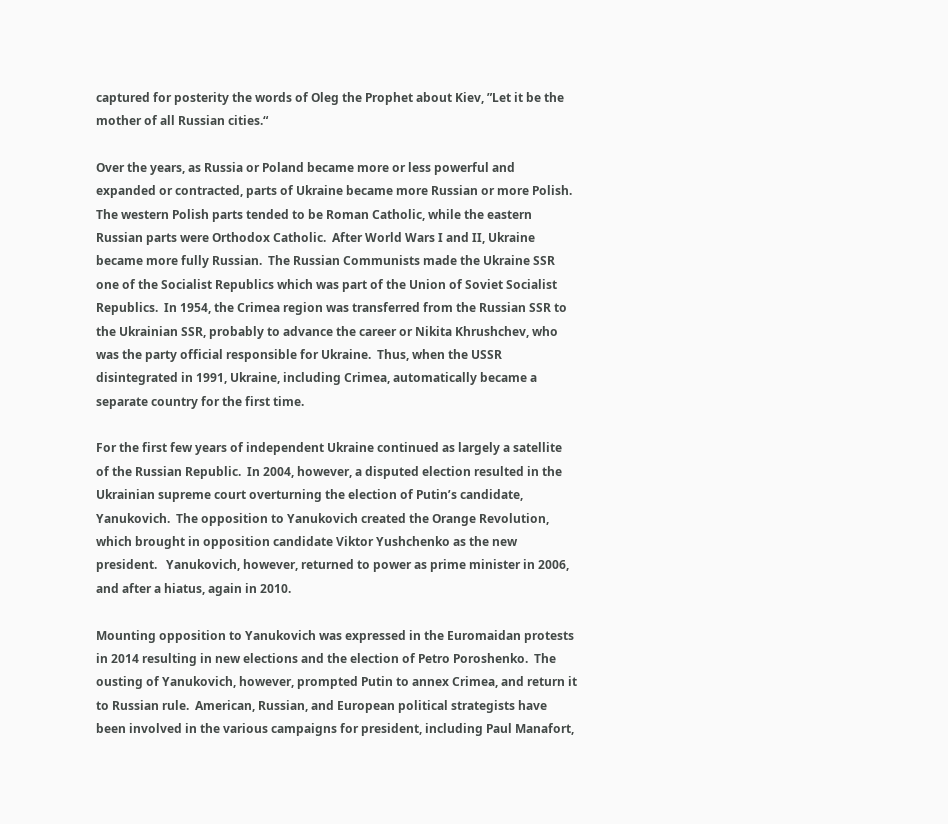captured for posterity the words of Oleg the Prophet about Kiev, ”Let it be the mother of all Russian cities.“

Over the years, as Russia or Poland became more or less powerful and expanded or contracted, parts of Ukraine became more Russian or more Polish.  The western Polish parts tended to be Roman Catholic, while the eastern Russian parts were Orthodox Catholic.  After World Wars I and II, Ukraine became more fully Russian.  The Russian Communists made the Ukraine SSR one of the Socialist Republics which was part of the Union of Soviet Socialist Republics.  In 1954, the Crimea region was transferred from the Russian SSR to the Ukrainian SSR, probably to advance the career or Nikita Khrushchev, who was the party official responsible for Ukraine.  Thus, when the USSR disintegrated in 1991, Ukraine, including Crimea, automatically became a separate country for the first time.

For the first few years of independent Ukraine continued as largely a satellite of the Russian Republic.  In 2004, however, a disputed election resulted in the Ukrainian supreme court overturning the election of Putin’s candidate, Yanukovich.  The opposition to Yanukovich created the Orange Revolution, which brought in opposition candidate Viktor Yushchenko as the new president.   Yanukovich, however, returned to power as prime minister in 2006, and after a hiatus, again in 2010.

Mounting opposition to Yanukovich was expressed in the Euromaidan protests in 2014 resulting in new elections and the election of Petro Poroshenko.  The ousting of Yanukovich, however, prompted Putin to annex Crimea, and return it to Russian rule.  American, Russian, and European political strategists have been involved in the various campaigns for president, including Paul Manafort,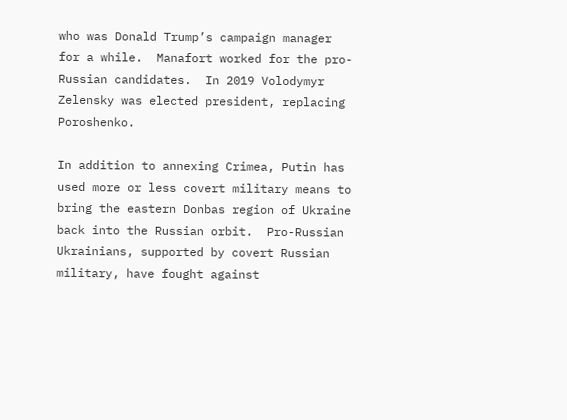who was Donald Trump’s campaign manager for a while.  Manafort worked for the pro-Russian candidates.  In 2019 Volodymyr Zelensky was elected president, replacing Poroshenko.

In addition to annexing Crimea, Putin has used more or less covert military means to bring the eastern Donbas region of Ukraine back into the Russian orbit.  Pro-Russian Ukrainians, supported by covert Russian military, have fought against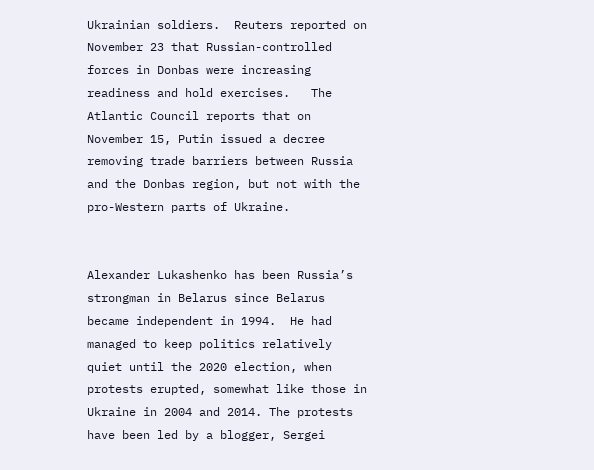Ukrainian soldiers.  Reuters reported on November 23 that Russian-controlled forces in Donbas were increasing readiness and hold exercises.   The Atlantic Council reports that on November 15, Putin issued a decree removing trade barriers between Russia and the Donbas region, but not with the pro-Western parts of Ukraine.


Alexander Lukashenko has been Russia’s strongman in Belarus since Belarus became independent in 1994.  He had managed to keep politics relatively quiet until the 2020 election, when protests erupted, somewhat like those in Ukraine in 2004 and 2014. The protests have been led by a blogger, Sergei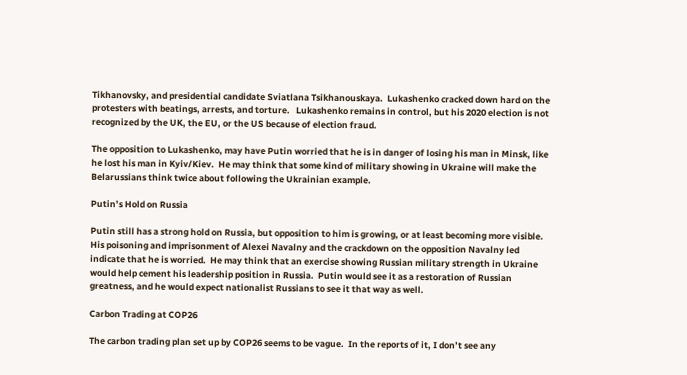Tikhanovsky, and presidential candidate Sviatlana Tsikhanouskaya.  Lukashenko cracked down hard on the protesters with beatings, arrests, and torture.   Lukashenko remains in control, but his 2020 election is not recognized by the UK, the EU, or the US because of election fraud.

The opposition to Lukashenko, may have Putin worried that he is in danger of losing his man in Minsk, like he lost his man in Kyiv/Kiev.  He may think that some kind of military showing in Ukraine will make the Belarussians think twice about following the Ukrainian example.

Putin’s Hold on Russia

Putin still has a strong hold on Russia, but opposition to him is growing, or at least becoming more visible.  His poisoning and imprisonment of Alexei Navalny and the crackdown on the opposition Navalny led indicate that he is worried.  He may think that an exercise showing Russian military strength in Ukraine would help cement his leadership position in Russia.  Putin would see it as a restoration of Russian greatness, and he would expect nationalist Russians to see it that way as well.

Carbon Trading at COP26

The carbon trading plan set up by COP26 seems to be vague.  In the reports of it, I don’t see any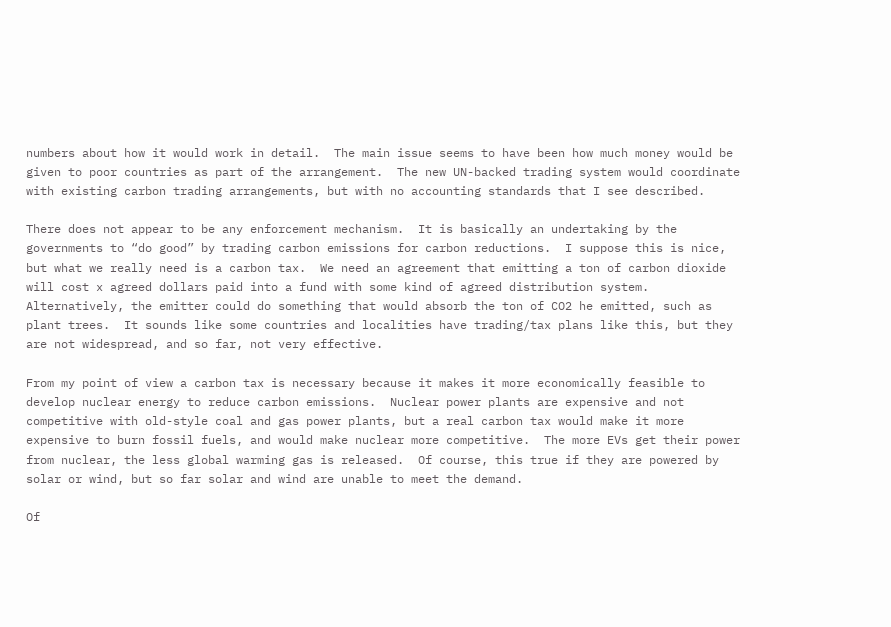numbers about how it would work in detail.  The main issue seems to have been how much money would be given to poor countries as part of the arrangement.  The new UN-backed trading system would coordinate with existing carbon trading arrangements, but with no accounting standards that I see described.

There does not appear to be any enforcement mechanism.  It is basically an undertaking by the governments to “do good” by trading carbon emissions for carbon reductions.  I suppose this is nice, but what we really need is a carbon tax.  We need an agreement that emitting a ton of carbon dioxide will cost x agreed dollars paid into a fund with some kind of agreed distribution system.  Alternatively, the emitter could do something that would absorb the ton of CO2 he emitted, such as plant trees.  It sounds like some countries and localities have trading/tax plans like this, but they are not widespread, and so far, not very effective.

From my point of view a carbon tax is necessary because it makes it more economically feasible to develop nuclear energy to reduce carbon emissions.  Nuclear power plants are expensive and not competitive with old-style coal and gas power plants, but a real carbon tax would make it more expensive to burn fossil fuels, and would make nuclear more competitive.  The more EVs get their power from nuclear, the less global warming gas is released.  Of course, this true if they are powered by solar or wind, but so far solar and wind are unable to meet the demand.

Of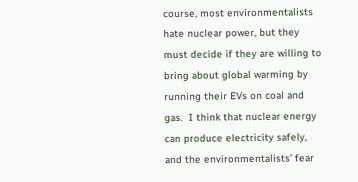course, most environmentalists hate nuclear power, but they must decide if they are willing to bring about global warming by running their EVs on coal and gas.  I think that nuclear energy can produce electricity safely, and the environmentalists’ fear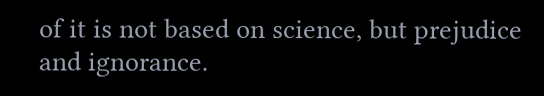of it is not based on science, but prejudice and ignorance.